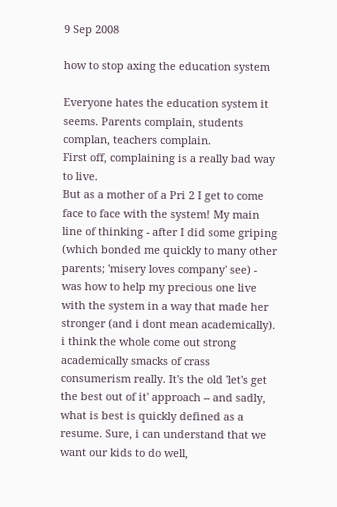9 Sep 2008

how to stop axing the education system

Everyone hates the education system it seems. Parents complain, students complan, teachers complain.
First off, complaining is a really bad way to live.
But as a mother of a Pri 2 I get to come face to face with the system! My main line of thinking - after I did some griping (which bonded me quickly to many other parents; 'misery loves company' see) - was how to help my precious one live with the system in a way that made her stronger (and i dont mean academically).
i think the whole come out strong academically smacks of crass consumerism really. It's the old 'let's get the best out of it' approach -- and sadly, what is best is quickly defined as a resume. Sure, i can understand that we want our kids to do well,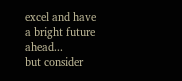excel and have a bright future ahead...
but consider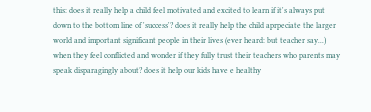this: does it really help a child feel motivated and excited to learn if it's always put down to the bottom line of 'success'? does it really help the child aprpeciate the larger world and important significant people in their lives (ever heard: but teacher say...) when they feel conflicted and wonder if they fully trust their teachers who parents may speak disparagingly about? does it help our kids have e healthy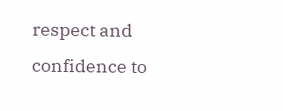respect and confidence to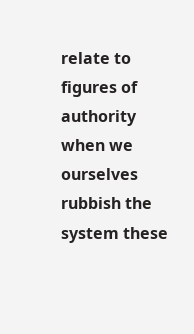relate to figures of authority when we ourselves rubbish the system these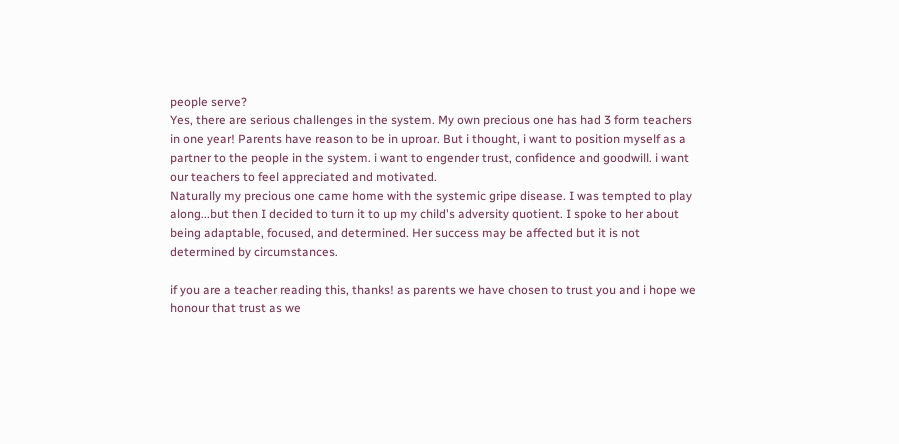people serve?
Yes, there are serious challenges in the system. My own precious one has had 3 form teachers in one year! Parents have reason to be in uproar. But i thought, i want to position myself as a partner to the people in the system. i want to engender trust, confidence and goodwill. i want our teachers to feel appreciated and motivated.
Naturally my precious one came home with the systemic gripe disease. I was tempted to play along...but then I decided to turn it to up my child's adversity quotient. I spoke to her about being adaptable, focused, and determined. Her success may be affected but it is not determined by circumstances.

if you are a teacher reading this, thanks! as parents we have chosen to trust you and i hope we honour that trust as we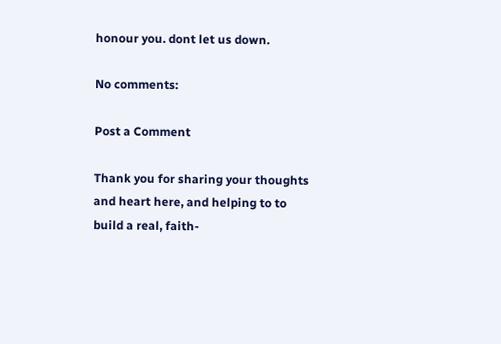honour you. dont let us down.

No comments:

Post a Comment

Thank you for sharing your thoughts and heart here, and helping to to build a real, faith-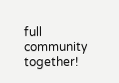full community together!